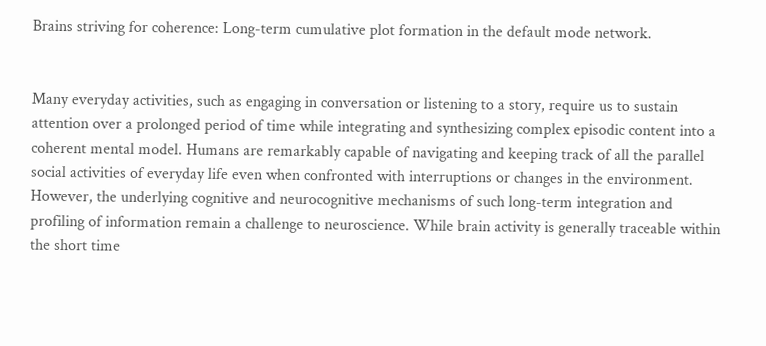Brains striving for coherence: Long-term cumulative plot formation in the default mode network.


Many everyday activities, such as engaging in conversation or listening to a story, require us to sustain attention over a prolonged period of time while integrating and synthesizing complex episodic content into a coherent mental model. Humans are remarkably capable of navigating and keeping track of all the parallel social activities of everyday life even when confronted with interruptions or changes in the environment. However, the underlying cognitive and neurocognitive mechanisms of such long-term integration and profiling of information remain a challenge to neuroscience. While brain activity is generally traceable within the short time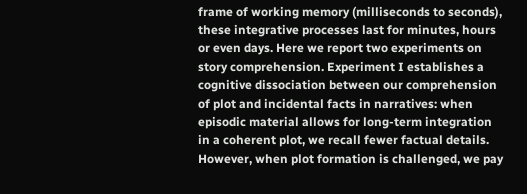frame of working memory (milliseconds to seconds), these integrative processes last for minutes, hours or even days. Here we report two experiments on story comprehension. Experiment I establishes a cognitive dissociation between our comprehension of plot and incidental facts in narratives: when episodic material allows for long-term integration in a coherent plot, we recall fewer factual details. However, when plot formation is challenged, we pay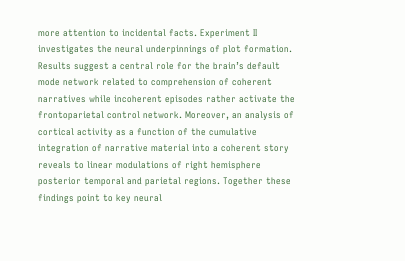more attention to incidental facts. Experiment II investigates the neural underpinnings of plot formation. Results suggest a central role for the brain’s default mode network related to comprehension of coherent narratives while incoherent episodes rather activate the frontoparietal control network. Moreover, an analysis of cortical activity as a function of the cumulative integration of narrative material into a coherent story reveals to linear modulations of right hemisphere posterior temporal and parietal regions. Together these findings point to key neural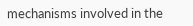mechanisms involved in the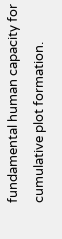fundamental human capacity for cumulative plot formation.